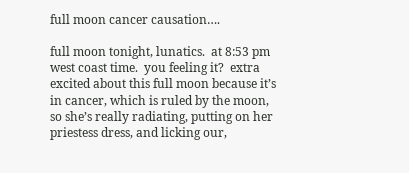full moon cancer causation….

full moon tonight, lunatics.  at 8:53 pm west coast time.  you feeling it?  extra excited about this full moon because it’s in cancer, which is ruled by the moon, so she’s really radiating, putting on her priestess dress, and licking our,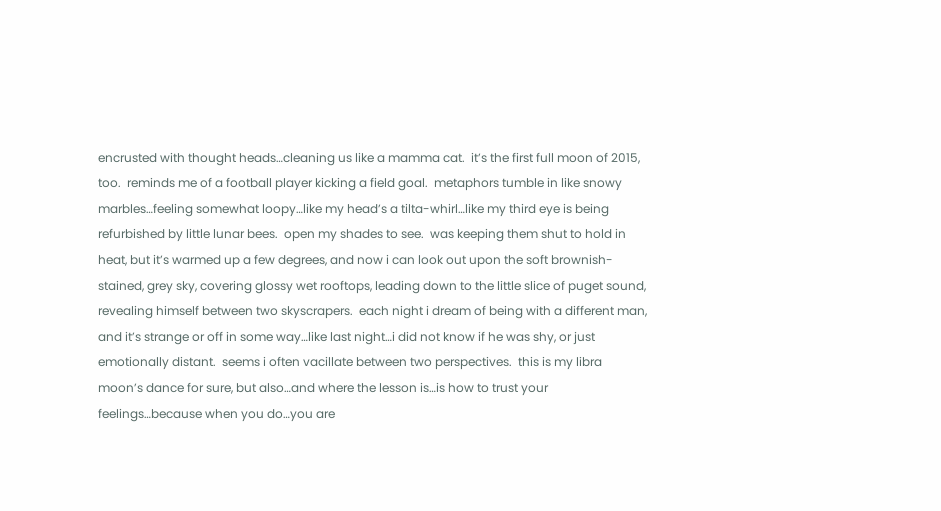encrusted with thought heads…cleaning us like a mamma cat.  it’s the first full moon of 2015, too.  reminds me of a football player kicking a field goal.  metaphors tumble in like snowy marbles…feeling somewhat loopy…like my head’s a tilta-whirl…like my third eye is being refurbished by little lunar bees.  open my shades to see.  was keeping them shut to hold in heat, but it’s warmed up a few degrees, and now i can look out upon the soft brownish-stained, grey sky, covering glossy wet rooftops, leading down to the little slice of puget sound, revealing himself between two skyscrapers.  each night i dream of being with a different man, and it’s strange or off in some way…like last night…i did not know if he was shy, or just emotionally distant.  seems i often vacillate between two perspectives.  this is my libra moon’s dance for sure, but also…and where the lesson is…is how to trust your feelings…because when you do…you are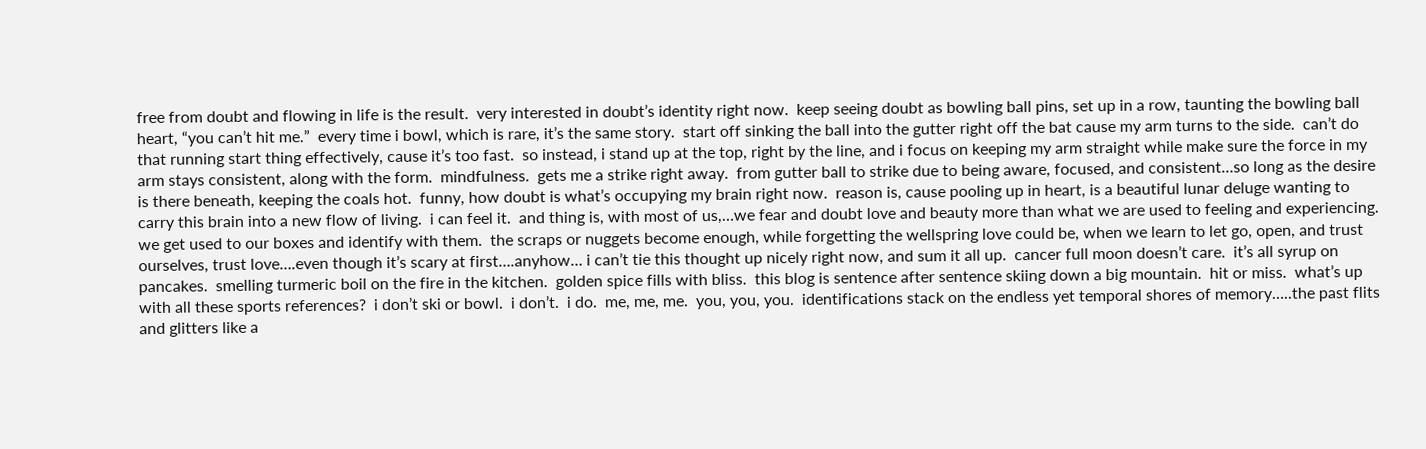free from doubt and flowing in life is the result.  very interested in doubt’s identity right now.  keep seeing doubt as bowling ball pins, set up in a row, taunting the bowling ball heart, “you can’t hit me.”  every time i bowl, which is rare, it’s the same story.  start off sinking the ball into the gutter right off the bat cause my arm turns to the side.  can’t do that running start thing effectively, cause it’s too fast.  so instead, i stand up at the top, right by the line, and i focus on keeping my arm straight while make sure the force in my arm stays consistent, along with the form.  mindfulness.  gets me a strike right away.  from gutter ball to strike due to being aware, focused, and consistent…so long as the desire is there beneath, keeping the coals hot.  funny, how doubt is what’s occupying my brain right now.  reason is, cause pooling up in heart, is a beautiful lunar deluge wanting to carry this brain into a new flow of living.  i can feel it.  and thing is, with most of us,…we fear and doubt love and beauty more than what we are used to feeling and experiencing.  we get used to our boxes and identify with them.  the scraps or nuggets become enough, while forgetting the wellspring love could be, when we learn to let go, open, and trust ourselves, trust love….even though it’s scary at first….anyhow… i can’t tie this thought up nicely right now, and sum it all up.  cancer full moon doesn’t care.  it’s all syrup on pancakes.  smelling turmeric boil on the fire in the kitchen.  golden spice fills with bliss.  this blog is sentence after sentence skiing down a big mountain.  hit or miss.  what’s up with all these sports references?  i don’t ski or bowl.  i don’t.  i do.  me, me, me.  you, you, you.  identifications stack on the endless yet temporal shores of memory…..the past flits and glitters like a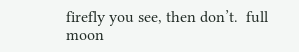firefly you see, then don’t.  full moon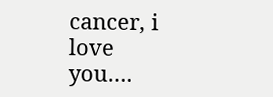cancer, i love you….